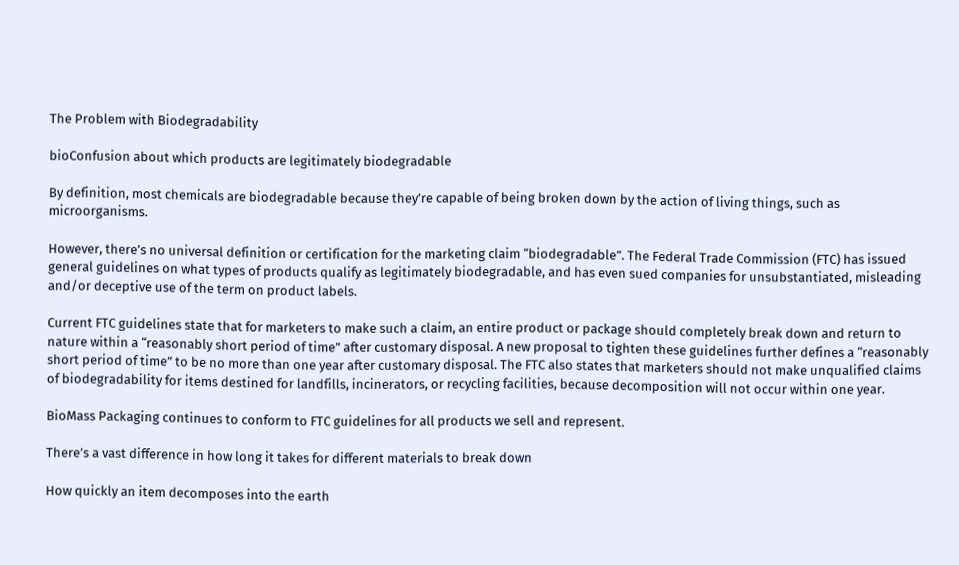The Problem with Biodegradability

bioConfusion about which products are legitimately biodegradable

By definition, most chemicals are biodegradable because they’re capable of being broken down by the action of living things, such as microorganisms.

However, there’s no universal definition or certification for the marketing claim “biodegradable”. The Federal Trade Commission (FTC) has issued general guidelines on what types of products qualify as legitimately biodegradable, and has even sued companies for unsubstantiated, misleading and/or deceptive use of the term on product labels.

Current FTC guidelines state that for marketers to make such a claim, an entire product or package should completely break down and return to nature within a “reasonably short period of time” after customary disposal. A new proposal to tighten these guidelines further defines a “reasonably short period of time” to be no more than one year after customary disposal. The FTC also states that marketers should not make unqualified claims of biodegradability for items destined for landfills, incinerators, or recycling facilities, because decomposition will not occur within one year.

BioMass Packaging continues to conform to FTC guidelines for all products we sell and represent.

There’s a vast difference in how long it takes for different materials to break down

How quickly an item decomposes into the earth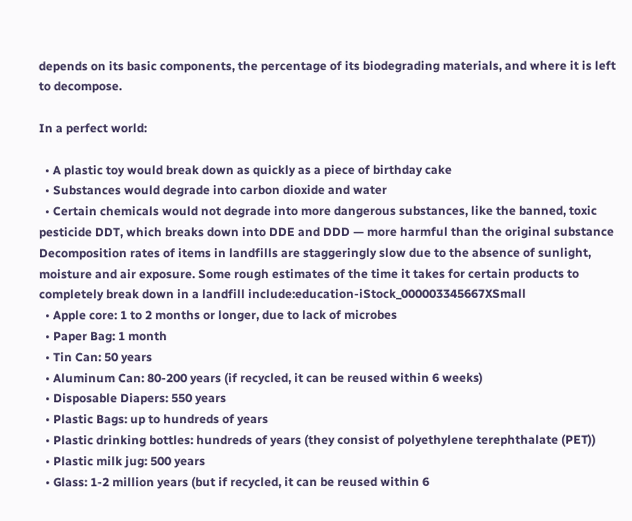depends on its basic components, the percentage of its biodegrading materials, and where it is left to decompose.

In a perfect world:

  • A plastic toy would break down as quickly as a piece of birthday cake
  • Substances would degrade into carbon dioxide and water
  • Certain chemicals would not degrade into more dangerous substances, like the banned, toxic pesticide DDT, which breaks down into DDE and DDD — more harmful than the original substance
Decomposition rates of items in landfills are staggeringly slow due to the absence of sunlight, moisture and air exposure. Some rough estimates of the time it takes for certain products to completely break down in a landfill include:education-iStock_000003345667XSmall
  • Apple core: 1 to 2 months or longer, due to lack of microbes
  • Paper Bag: 1 month
  • Tin Can: 50 years
  • Aluminum Can: 80-200 years (if recycled, it can be reused within 6 weeks)
  • Disposable Diapers: 550 years
  • Plastic Bags: up to hundreds of years
  • Plastic drinking bottles: hundreds of years (they consist of polyethylene terephthalate (PET))
  • Plastic milk jug: 500 years
  • Glass: 1-2 million years (but if recycled, it can be reused within 6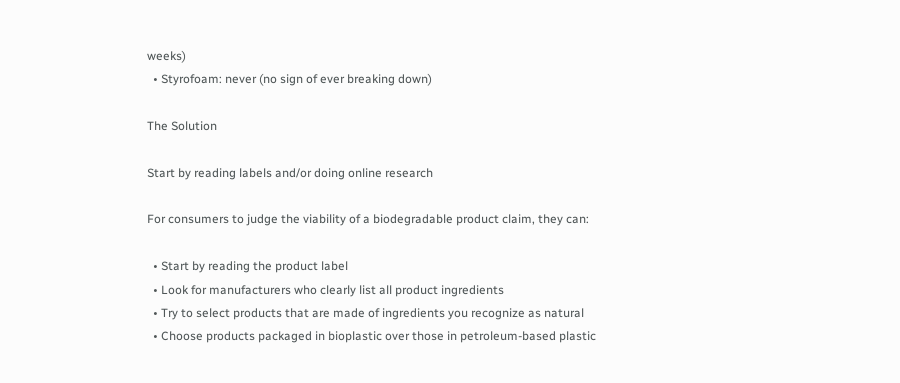weeks)
  • Styrofoam: never (no sign of ever breaking down)

The Solution

Start by reading labels and/or doing online research

For consumers to judge the viability of a biodegradable product claim, they can:

  • Start by reading the product label
  • Look for manufacturers who clearly list all product ingredients
  • Try to select products that are made of ingredients you recognize as natural
  • Choose products packaged in bioplastic over those in petroleum-based plastic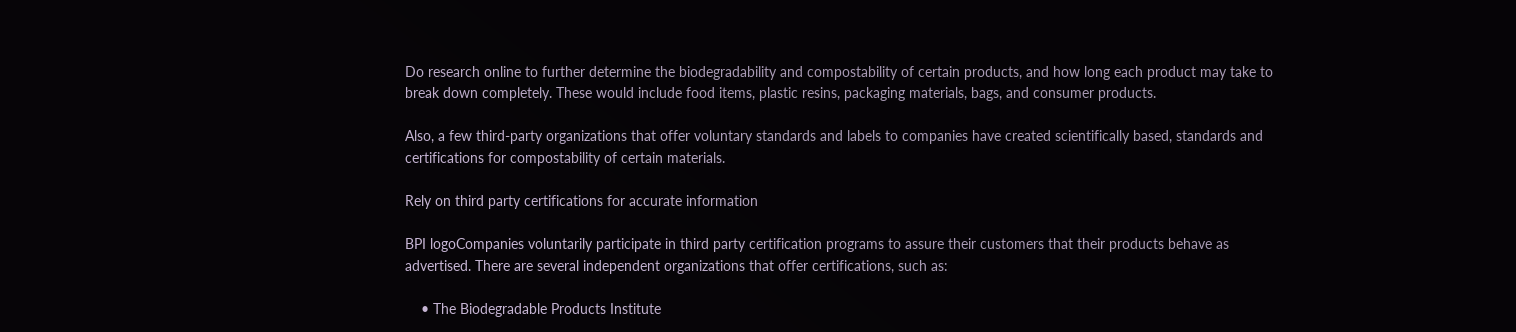Do research online to further determine the biodegradability and compostability of certain products, and how long each product may take to break down completely. These would include food items, plastic resins, packaging materials, bags, and consumer products.

Also, a few third-party organizations that offer voluntary standards and labels to companies have created scientifically based, standards and certifications for compostability of certain materials.

Rely on third party certifications for accurate information

BPI logoCompanies voluntarily participate in third party certification programs to assure their customers that their products behave as advertised. There are several independent organizations that offer certifications, such as:

    • The Biodegradable Products Institute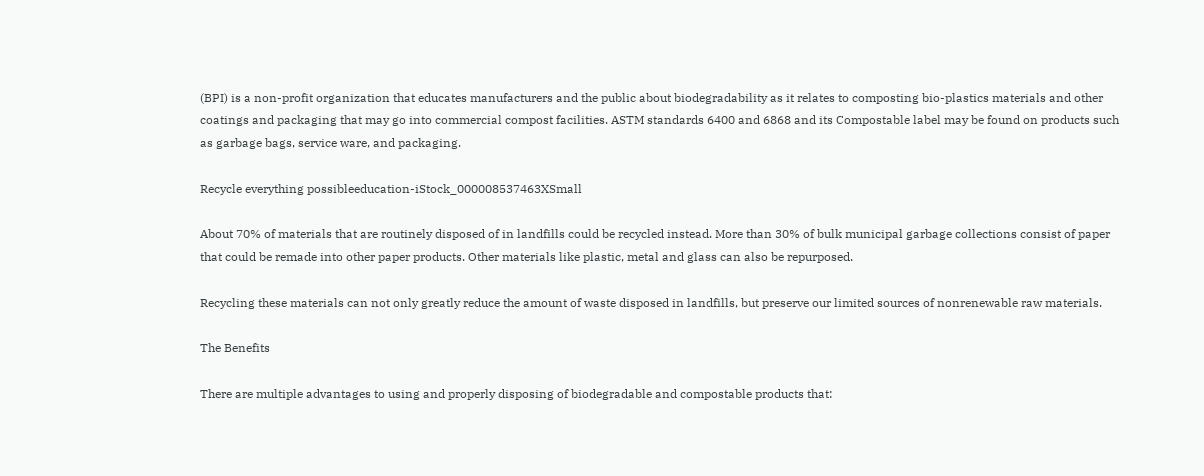(BPI) is a non-profit organization that educates manufacturers and the public about biodegradability as it relates to composting bio-plastics materials and other coatings and packaging that may go into commercial compost facilities. ASTM standards 6400 and 6868 and its Compostable label may be found on products such as garbage bags, service ware, and packaging.

Recycle everything possibleeducation-iStock_000008537463XSmall

About 70% of materials that are routinely disposed of in landfills could be recycled instead. More than 30% of bulk municipal garbage collections consist of paper that could be remade into other paper products. Other materials like plastic, metal and glass can also be repurposed.

Recycling these materials can not only greatly reduce the amount of waste disposed in landfills, but preserve our limited sources of nonrenewable raw materials.

The Benefits

There are multiple advantages to using and properly disposing of biodegradable and compostable products that: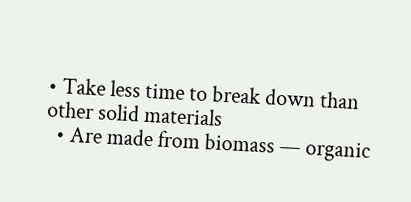• Take less time to break down than other solid materials
  • Are made from biomass — organic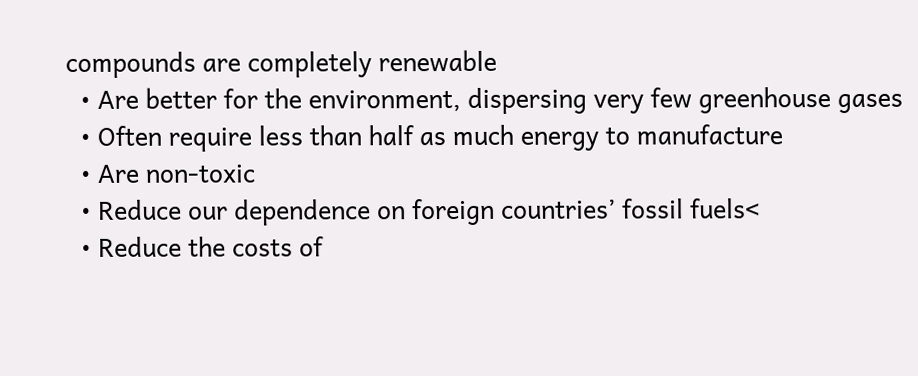compounds are completely renewable
  • Are better for the environment, dispersing very few greenhouse gases
  • Often require less than half as much energy to manufacture
  • Are non-toxic
  • Reduce our dependence on foreign countries’ fossil fuels<
  • Reduce the costs of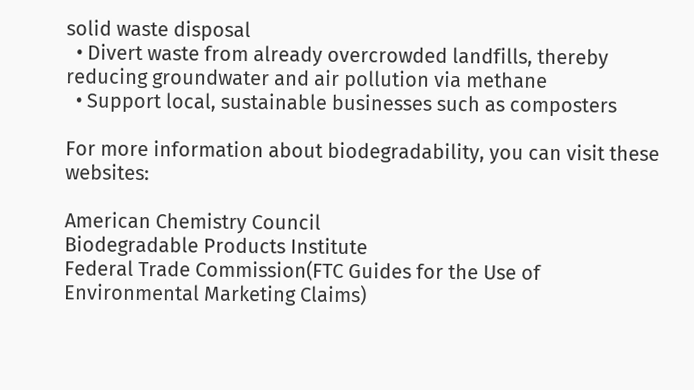solid waste disposal
  • Divert waste from already overcrowded landfills, thereby reducing groundwater and air pollution via methane
  • Support local, sustainable businesses such as composters

For more information about biodegradability, you can visit these websites:

American Chemistry Council
Biodegradable Products Institute
Federal Trade Commission(FTC Guides for the Use of Environmental Marketing Claims)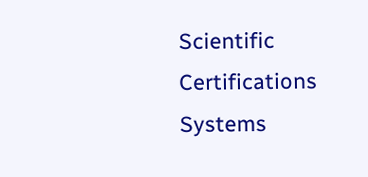Scientific Certifications Systems